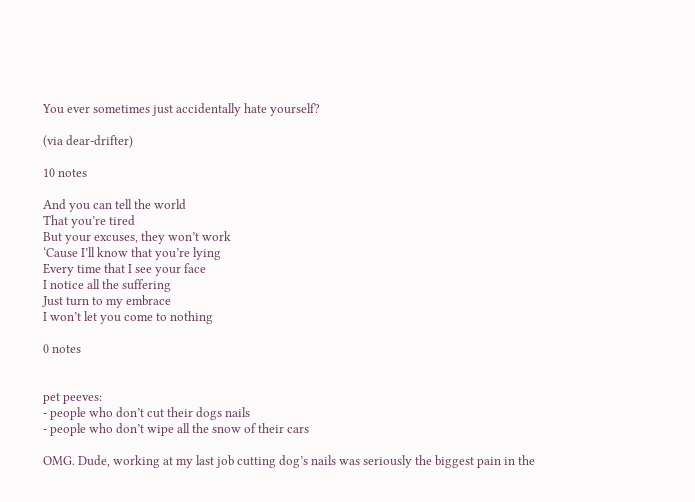You ever sometimes just accidentally hate yourself?

(via dear-drifter)

10 notes

And you can tell the world
That you’re tired
But your excuses, they won’t work
‘Cause I’ll know that you’re lying
Every time that I see your face
I notice all the suffering
Just turn to my embrace
I won’t let you come to nothing

0 notes


pet peeves:
- people who don’t cut their dogs nails
- people who don’t wipe all the snow of their cars

OMG. Dude, working at my last job cutting dog’s nails was seriously the biggest pain in the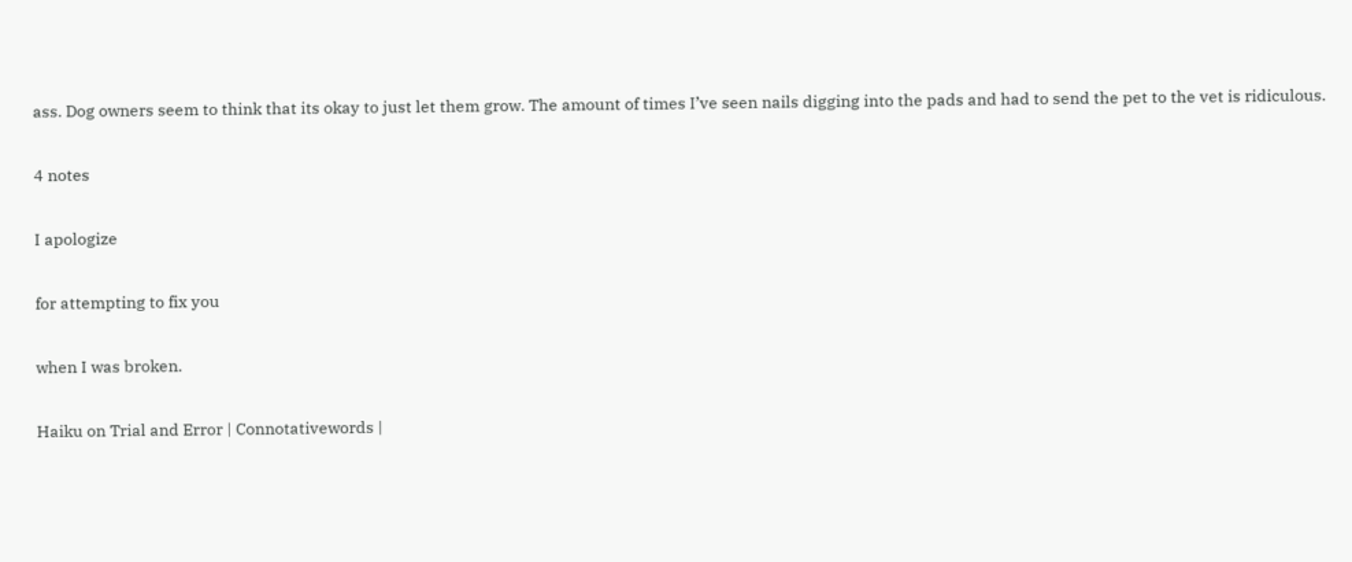ass. Dog owners seem to think that its okay to just let them grow. The amount of times I’ve seen nails digging into the pads and had to send the pet to the vet is ridiculous.

4 notes

I apologize

for attempting to fix you

when I was broken.

Haiku on Trial and Error | Connotativewords |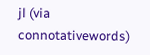jl (via connotativewords)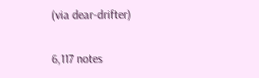(via dear-drifter)

6,117 notes